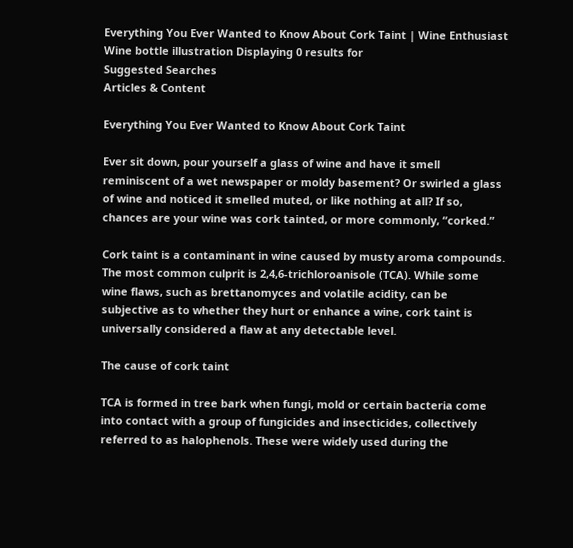Everything You Ever Wanted to Know About Cork Taint | Wine Enthusiast
Wine bottle illustration Displaying 0 results for
Suggested Searches
Articles & Content

Everything You Ever Wanted to Know About Cork Taint

Ever sit down, pour yourself a glass of wine and have it smell reminiscent of a wet newspaper or moldy basement? Or swirled a glass of wine and noticed it smelled muted, or like nothing at all? If so, chances are your wine was cork tainted, or more commonly, “corked.”

Cork taint is a contaminant in wine caused by musty aroma compounds. The most common culprit is 2,4,6-trichloroanisole (TCA). While some wine flaws, such as brettanomyces and volatile acidity, can be subjective as to whether they hurt or enhance a wine, cork taint is universally considered a flaw at any detectable level.

The cause of cork taint

TCA is formed in tree bark when fungi, mold or certain bacteria come into contact with a group of fungicides and insecticides, collectively referred to as halophenols. These were widely used during the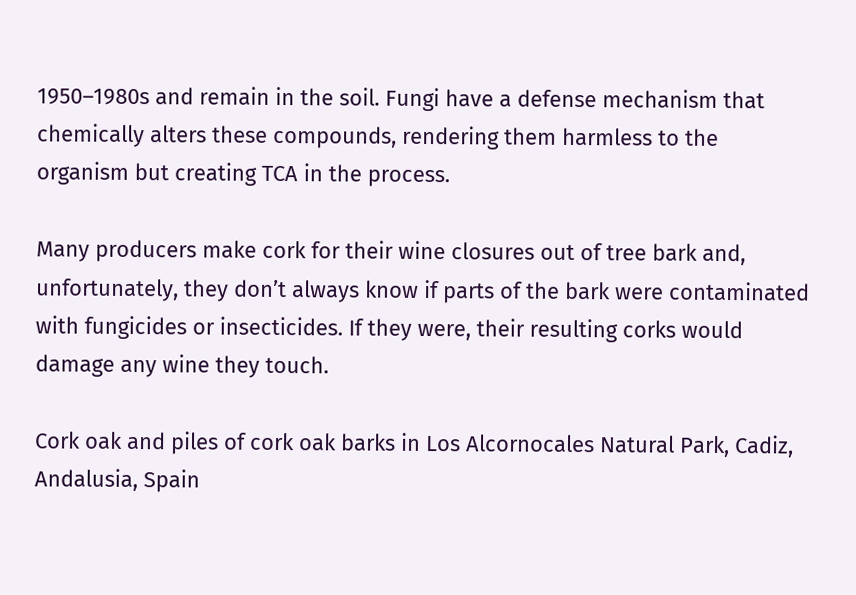1950–1980s and remain in the soil. Fungi have a defense mechanism that chemically alters these compounds, rendering them harmless to the organism but creating TCA in the process.

Many producers make cork for their wine closures out of tree bark and, unfortunately, they don’t always know if parts of the bark were contaminated with fungicides or insecticides. If they were, their resulting corks would damage any wine they touch.

Cork oak and piles of cork oak barks in Los Alcornocales Natural Park, Cadiz, Andalusia, Spain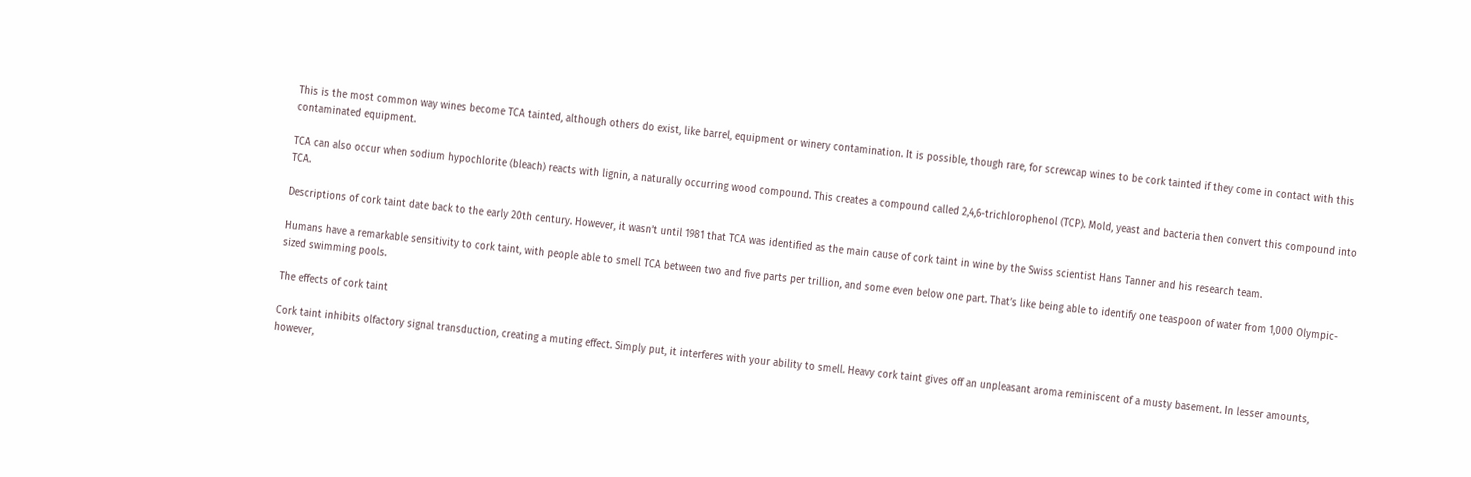This is the most common way wines become TCA tainted, although others do exist, like barrel, equipment or winery contamination. It is possible, though rare, for screwcap wines to be cork tainted if they come in contact with this contaminated equipment.

TCA can also occur when sodium hypochlorite (bleach) reacts with lignin, a naturally occurring wood compound. This creates a compound called 2,4,6-trichlorophenol (TCP). Mold, yeast and bacteria then convert this compound into TCA.

Descriptions of cork taint date back to the early 20th century. However, it wasn’t until 1981 that TCA was identified as the main cause of cork taint in wine by the Swiss scientist Hans Tanner and his research team.

Humans have a remarkable sensitivity to cork taint, with people able to smell TCA between two and five parts per trillion, and some even below one part. That’s like being able to identify one teaspoon of water from 1,000 Olympic-sized swimming pools.

The effects of cork taint

Cork taint inhibits olfactory signal transduction, creating a muting effect. Simply put, it interferes with your ability to smell. Heavy cork taint gives off an unpleasant aroma reminiscent of a musty basement. In lesser amounts, however,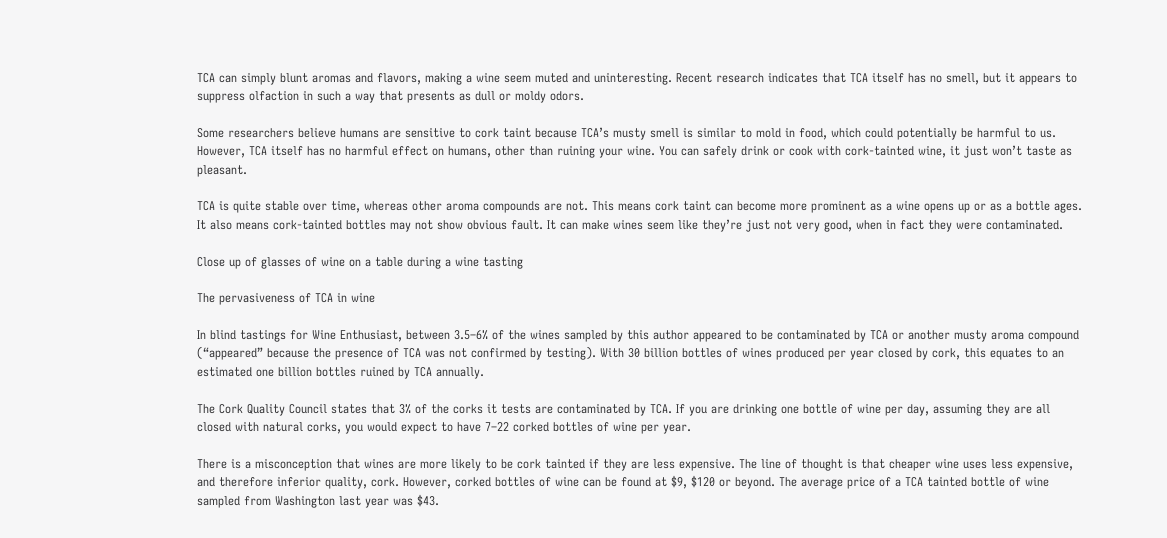TCA can simply blunt aromas and flavors, making a wine seem muted and uninteresting. Recent research indicates that TCA itself has no smell, but it appears to suppress olfaction in such a way that presents as dull or moldy odors.

Some researchers believe humans are sensitive to cork taint because TCA’s musty smell is similar to mold in food, which could potentially be harmful to us. However, TCA itself has no harmful effect on humans, other than ruining your wine. You can safely drink or cook with cork-tainted wine, it just won’t taste as pleasant.

TCA is quite stable over time, whereas other aroma compounds are not. This means cork taint can become more prominent as a wine opens up or as a bottle ages. It also means cork-tainted bottles may not show obvious fault. It can make wines seem like they’re just not very good, when in fact they were contaminated.

Close up of glasses of wine on a table during a wine tasting

The pervasiveness of TCA in wine

In blind tastings for Wine Enthusiast, between 3.5–6% of the wines sampled by this author appeared to be contaminated by TCA or another musty aroma compound (“appeared” because the presence of TCA was not confirmed by testing). With 30 billion bottles of wines produced per year closed by cork, this equates to an estimated one billion bottles ruined by TCA annually.

The Cork Quality Council states that 3% of the corks it tests are contaminated by TCA. If you are drinking one bottle of wine per day, assuming they are all closed with natural corks, you would expect to have 7–22 corked bottles of wine per year.

There is a misconception that wines are more likely to be cork tainted if they are less expensive. The line of thought is that cheaper wine uses less expensive, and therefore inferior quality, cork. However, corked bottles of wine can be found at $9, $120 or beyond. The average price of a TCA tainted bottle of wine sampled from Washington last year was $43.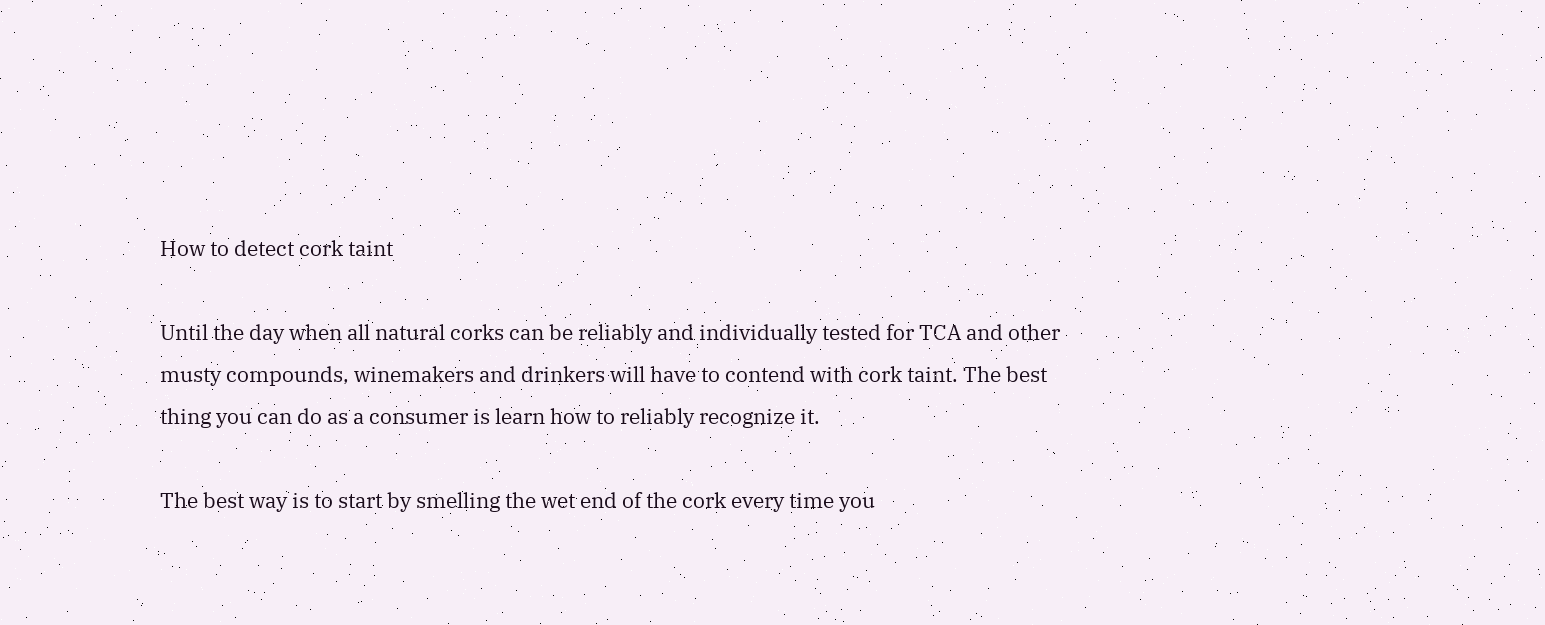How to detect cork taint

Until the day when all natural corks can be reliably and individually tested for TCA and other musty compounds, winemakers and drinkers will have to contend with cork taint. The best thing you can do as a consumer is learn how to reliably recognize it.

The best way is to start by smelling the wet end of the cork every time you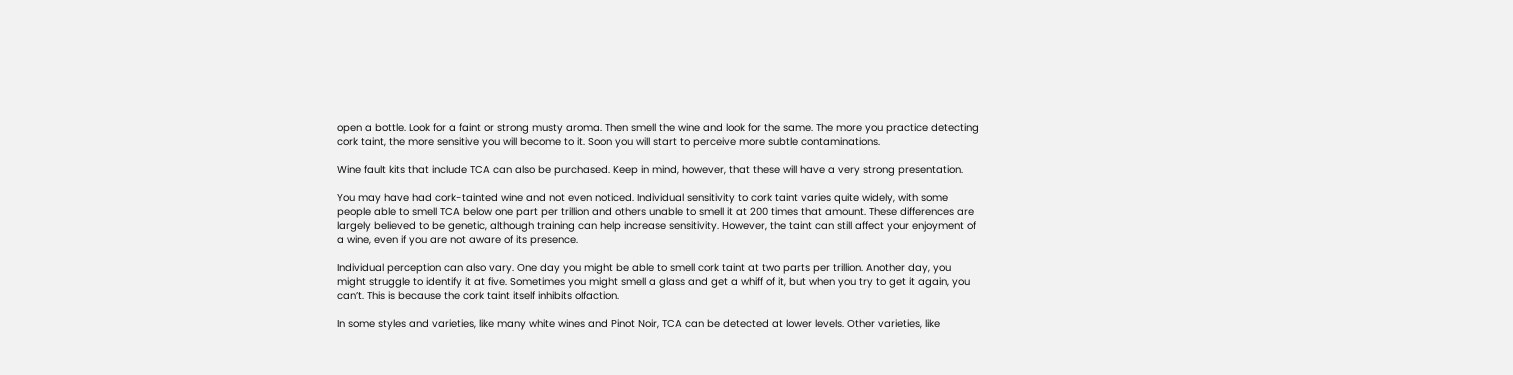open a bottle. Look for a faint or strong musty aroma. Then smell the wine and look for the same. The more you practice detecting cork taint, the more sensitive you will become to it. Soon you will start to perceive more subtle contaminations.

Wine fault kits that include TCA can also be purchased. Keep in mind, however, that these will have a very strong presentation.

You may have had cork-tainted wine and not even noticed. Individual sensitivity to cork taint varies quite widely, with some people able to smell TCA below one part per trillion and others unable to smell it at 200 times that amount. These differences are largely believed to be genetic, although training can help increase sensitivity. However, the taint can still affect your enjoyment of a wine, even if you are not aware of its presence.

Individual perception can also vary. One day you might be able to smell cork taint at two parts per trillion. Another day, you might struggle to identify it at five. Sometimes you might smell a glass and get a whiff of it, but when you try to get it again, you can’t. This is because the cork taint itself inhibits olfaction.

In some styles and varieties, like many white wines and Pinot Noir, TCA can be detected at lower levels. Other varieties, like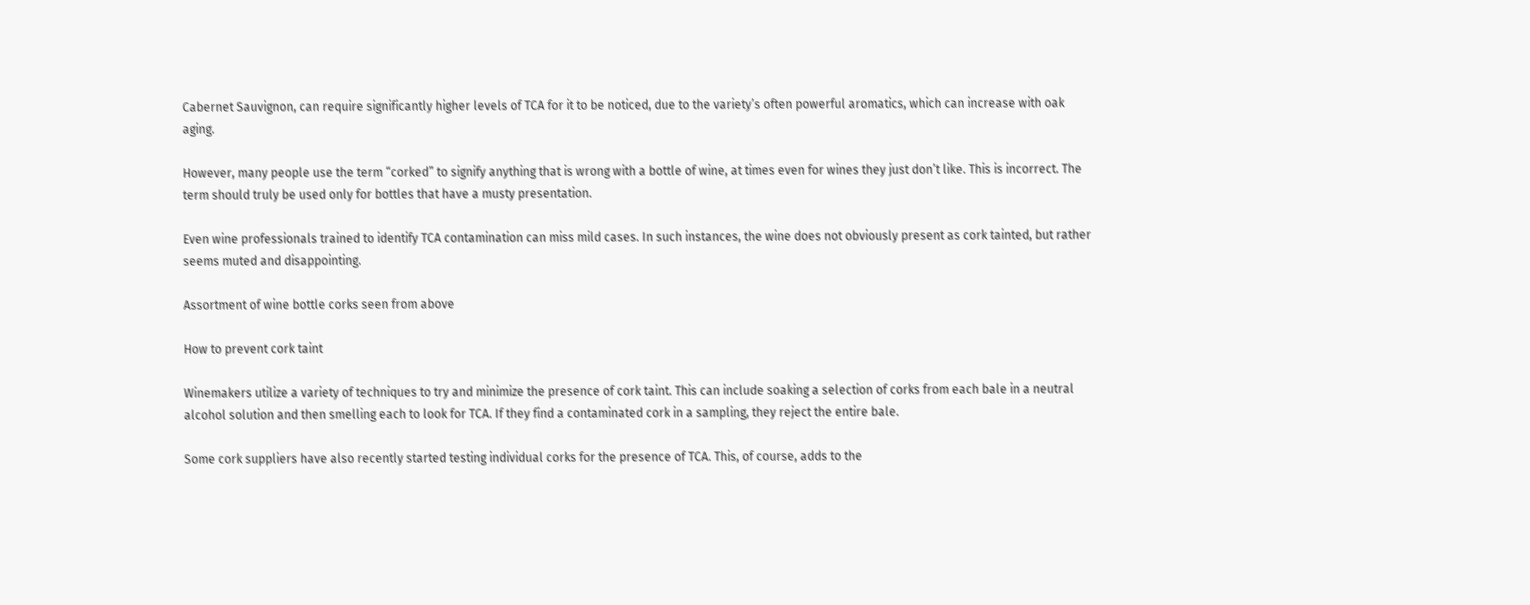Cabernet Sauvignon, can require significantly higher levels of TCA for it to be noticed, due to the variety’s often powerful aromatics, which can increase with oak aging.

However, many people use the term “corked” to signify anything that is wrong with a bottle of wine, at times even for wines they just don’t like. This is incorrect. The term should truly be used only for bottles that have a musty presentation.

Even wine professionals trained to identify TCA contamination can miss mild cases. In such instances, the wine does not obviously present as cork tainted, but rather seems muted and disappointing.

Assortment of wine bottle corks seen from above

How to prevent cork taint

Winemakers utilize a variety of techniques to try and minimize the presence of cork taint. This can include soaking a selection of corks from each bale in a neutral alcohol solution and then smelling each to look for TCA. If they find a contaminated cork in a sampling, they reject the entire bale.

Some cork suppliers have also recently started testing individual corks for the presence of TCA. This, of course, adds to the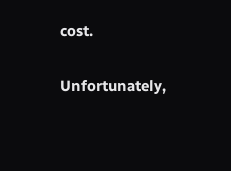cost.

Unfortunately,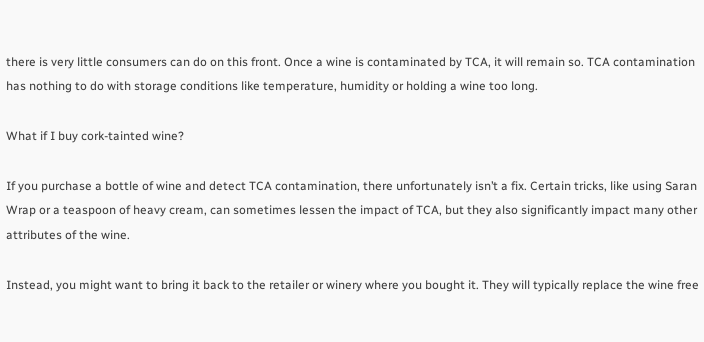there is very little consumers can do on this front. Once a wine is contaminated by TCA, it will remain so. TCA contamination has nothing to do with storage conditions like temperature, humidity or holding a wine too long.

What if I buy cork-tainted wine?

If you purchase a bottle of wine and detect TCA contamination, there unfortunately isn’t a fix. Certain tricks, like using Saran Wrap or a teaspoon of heavy cream, can sometimes lessen the impact of TCA, but they also significantly impact many other attributes of the wine.

Instead, you might want to bring it back to the retailer or winery where you bought it. They will typically replace the wine free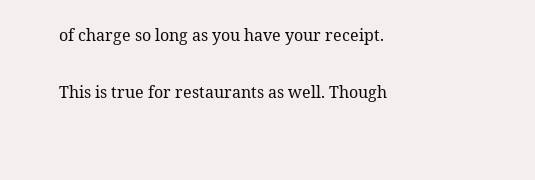of charge so long as you have your receipt.

This is true for restaurants as well. Though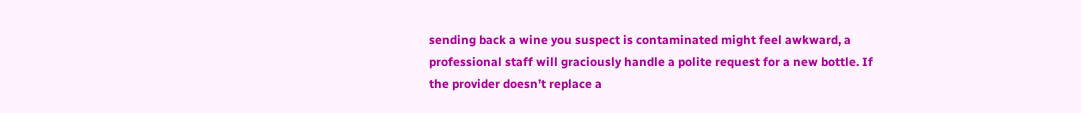sending back a wine you suspect is contaminated might feel awkward, a professional staff will graciously handle a polite request for a new bottle. If the provider doesn’t replace a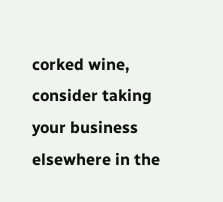corked wine, consider taking your business elsewhere in the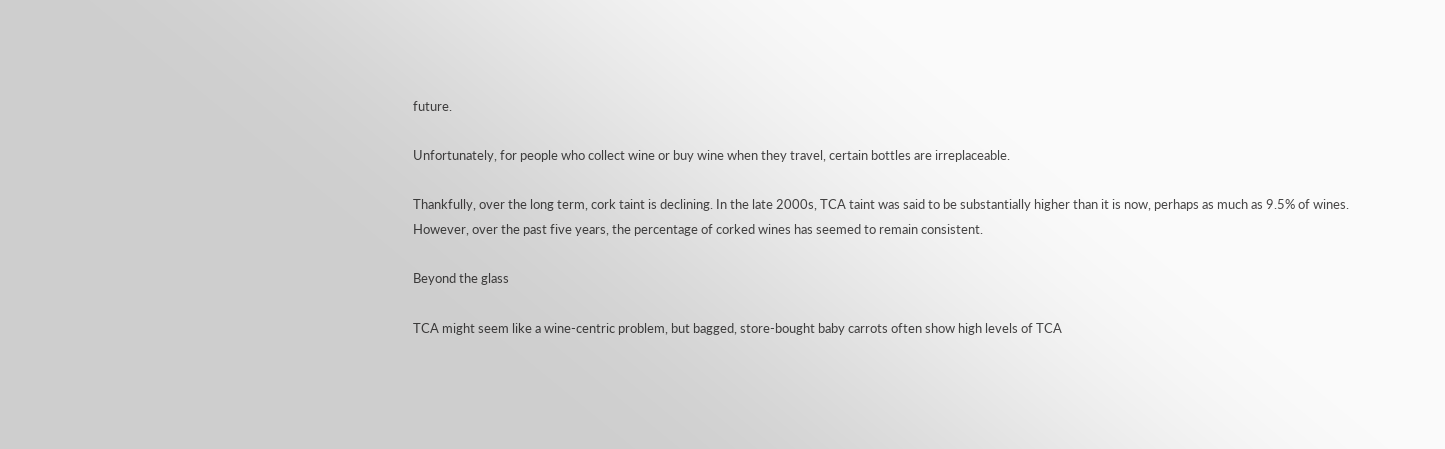future.

Unfortunately, for people who collect wine or buy wine when they travel, certain bottles are irreplaceable.

Thankfully, over the long term, cork taint is declining. In the late 2000s, TCA taint was said to be substantially higher than it is now, perhaps as much as 9.5% of wines. However, over the past five years, the percentage of corked wines has seemed to remain consistent.

Beyond the glass

TCA might seem like a wine-centric problem, but bagged, store-bought baby carrots often show high levels of TCA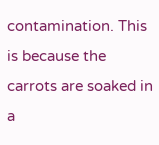contamination. This is because the carrots are soaked in a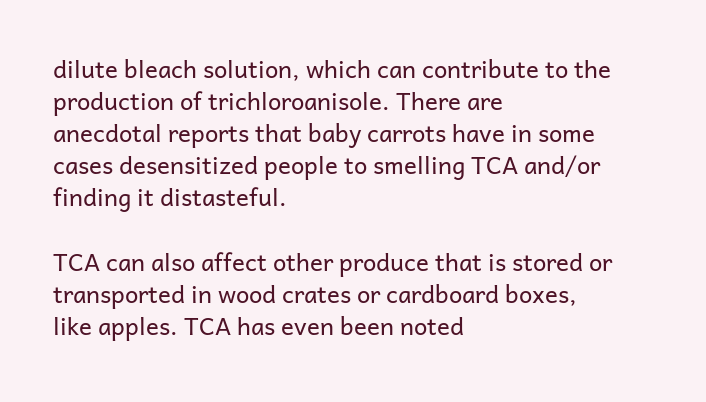dilute bleach solution, which can contribute to the production of trichloroanisole. There are anecdotal reports that baby carrots have in some cases desensitized people to smelling TCA and/or finding it distasteful.

TCA can also affect other produce that is stored or transported in wood crates or cardboard boxes, like apples. TCA has even been noted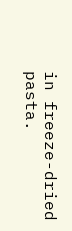in freeze-dried pasta.